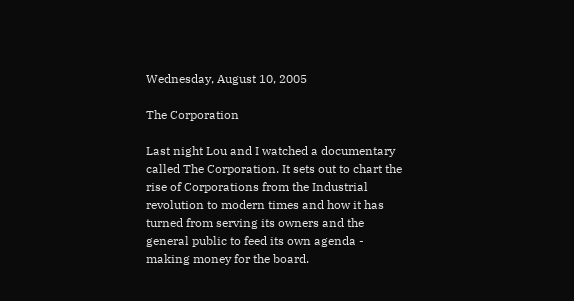Wednesday, August 10, 2005

The Corporation

Last night Lou and I watched a documentary called The Corporation. It sets out to chart the rise of Corporations from the Industrial revolution to modern times and how it has turned from serving its owners and the general public to feed its own agenda - making money for the board.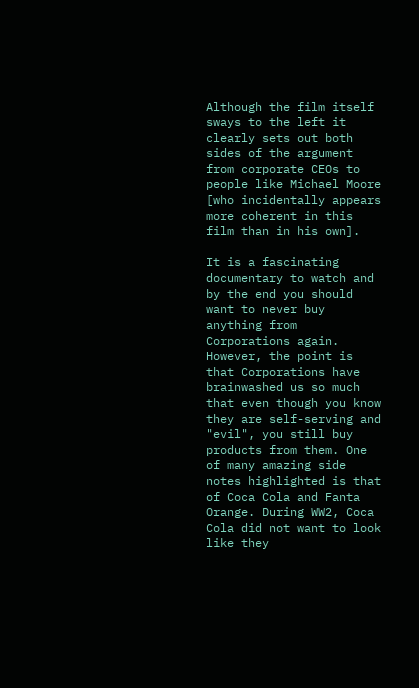Although the film itself sways to the left it clearly sets out both sides of the argument from corporate CEOs to people like Michael Moore [who incidentally appears more coherent in this film than in his own].

It is a fascinating documentary to watch and by the end you should want to never buy anything from Corporations again. However, the point is that Corporations have brainwashed us so much that even though you know they are self-serving and "evil", you still buy products from them. One of many amazing side notes highlighted is that of Coca Cola and Fanta Orange. During WW2, Coca Cola did not want to look like they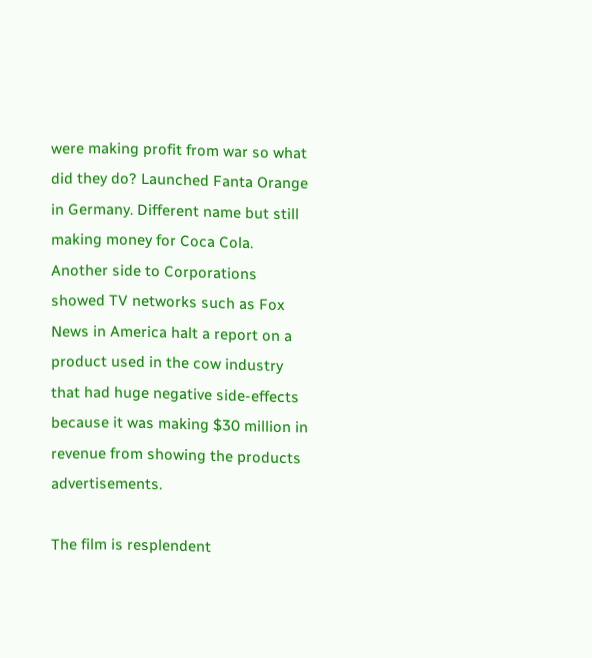were making profit from war so what did they do? Launched Fanta Orange in Germany. Different name but still making money for Coca Cola.
Another side to Corporations showed TV networks such as Fox News in America halt a report on a product used in the cow industry that had huge negative side-effects because it was making $30 million in revenue from showing the products advertisements.

The film is resplendent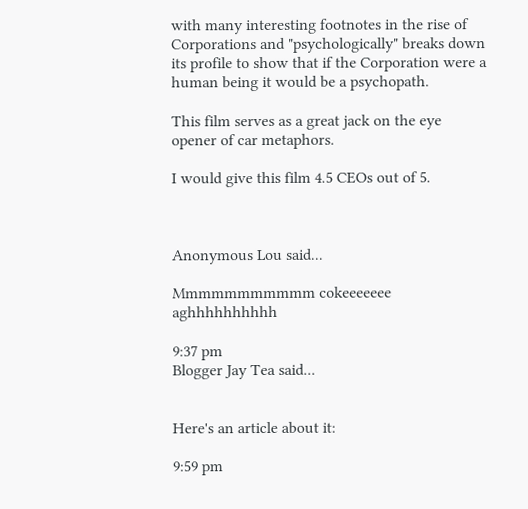with many interesting footnotes in the rise of Corporations and "psychologically" breaks down its profile to show that if the Corporation were a human being it would be a psychopath.

This film serves as a great jack on the eye opener of car metaphors.

I would give this film 4.5 CEOs out of 5.



Anonymous Lou said...

Mmmmmmmmmmm cokeeeeeee aghhhhhhhhhh

9:37 pm
Blogger Jay Tea said...


Here's an article about it:

9:59 pm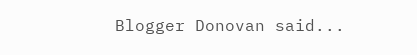Blogger Donovan said...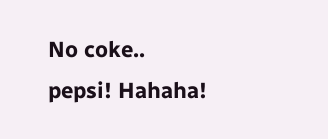No coke.. pepsi! Hahaha!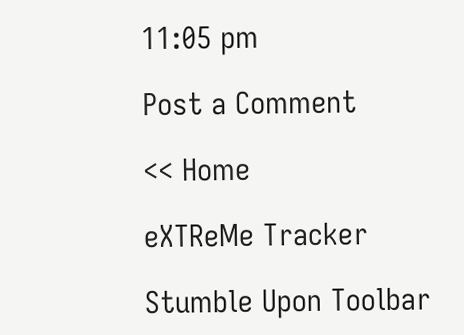11:05 pm

Post a Comment

<< Home

eXTReMe Tracker

Stumble Upon Toolbar